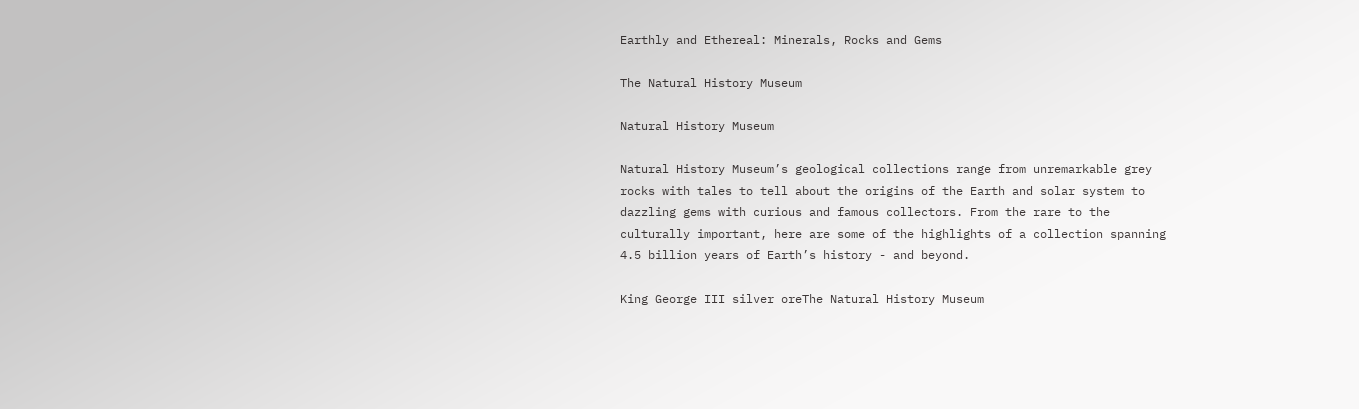Earthly and Ethereal: Minerals, Rocks and Gems

The Natural History Museum

Natural History Museum

Natural History Museum’s geological collections range from unremarkable grey
rocks with tales to tell about the origins of the Earth and solar system to
dazzling gems with curious and famous collectors. From the rare to the
culturally important, here are some of the highlights of a collection spanning
4.5 billion years of Earth’s history - and beyond.

King George III silver oreThe Natural History Museum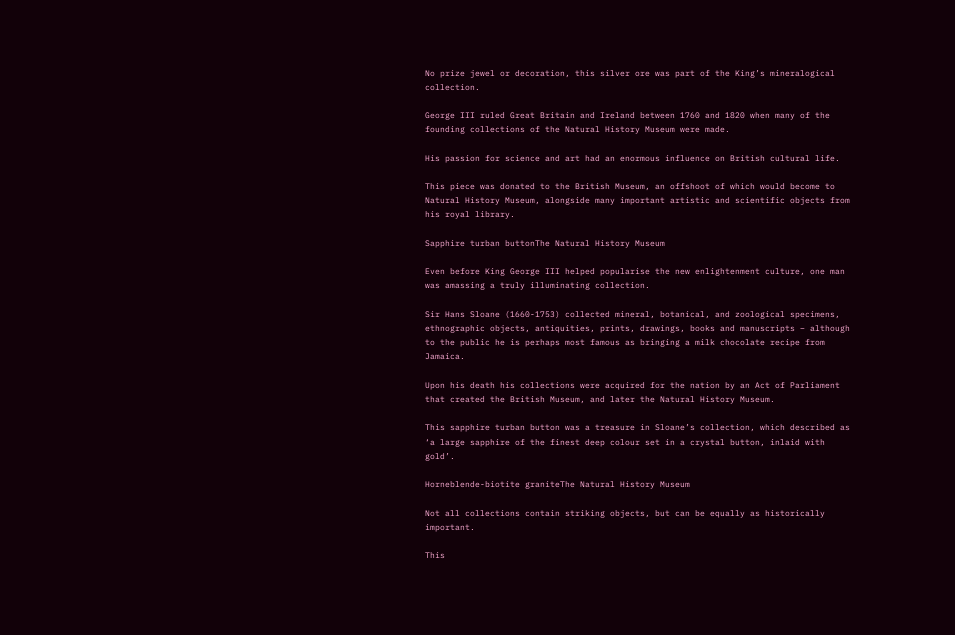No prize jewel or decoration, this silver ore was part of the King’s mineralogical collection.

George III ruled Great Britain and Ireland between 1760 and 1820 when many of the founding collections of the Natural History Museum were made.

His passion for science and art had an enormous influence on British cultural life.

This piece was donated to the British Museum, an offshoot of which would become to Natural History Museum, alongside many important artistic and scientific objects from his royal library.

Sapphire turban buttonThe Natural History Museum

Even before King George III helped popularise the new enlightenment culture, one man was amassing a truly illuminating collection.

Sir Hans Sloane (1660-1753) collected mineral, botanical, and zoological specimens, ethnographic objects, antiquities, prints, drawings, books and manuscripts – although to the public he is perhaps most famous as bringing a milk chocolate recipe from Jamaica.

Upon his death his collections were acquired for the nation by an Act of Parliament that created the British Museum, and later the Natural History Museum.

This sapphire turban button was a treasure in Sloane’s collection, which described as ‘a large sapphire of the finest deep colour set in a crystal button, inlaid with gold’.

Horneblende-biotite graniteThe Natural History Museum

Not all collections contain striking objects, but can be equally as historically important.

This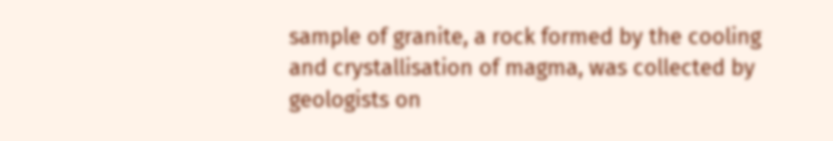sample of granite, a rock formed by the cooling and crystallisation of magma, was collected by geologists on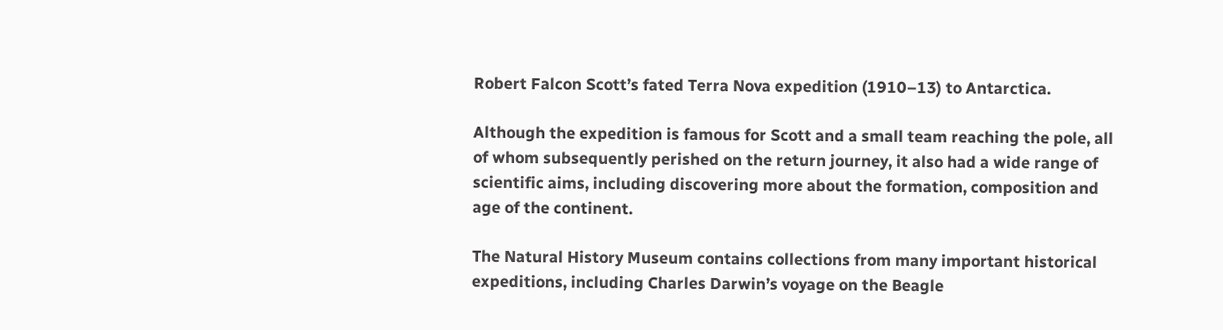Robert Falcon Scott’s fated Terra Nova expedition (1910–13) to Antarctica.

Although the expedition is famous for Scott and a small team reaching the pole, all of whom subsequently perished on the return journey, it also had a wide range of scientific aims, including discovering more about the formation, composition and age of the continent.

The Natural History Museum contains collections from many important historical expeditions, including Charles Darwin’s voyage on the Beagle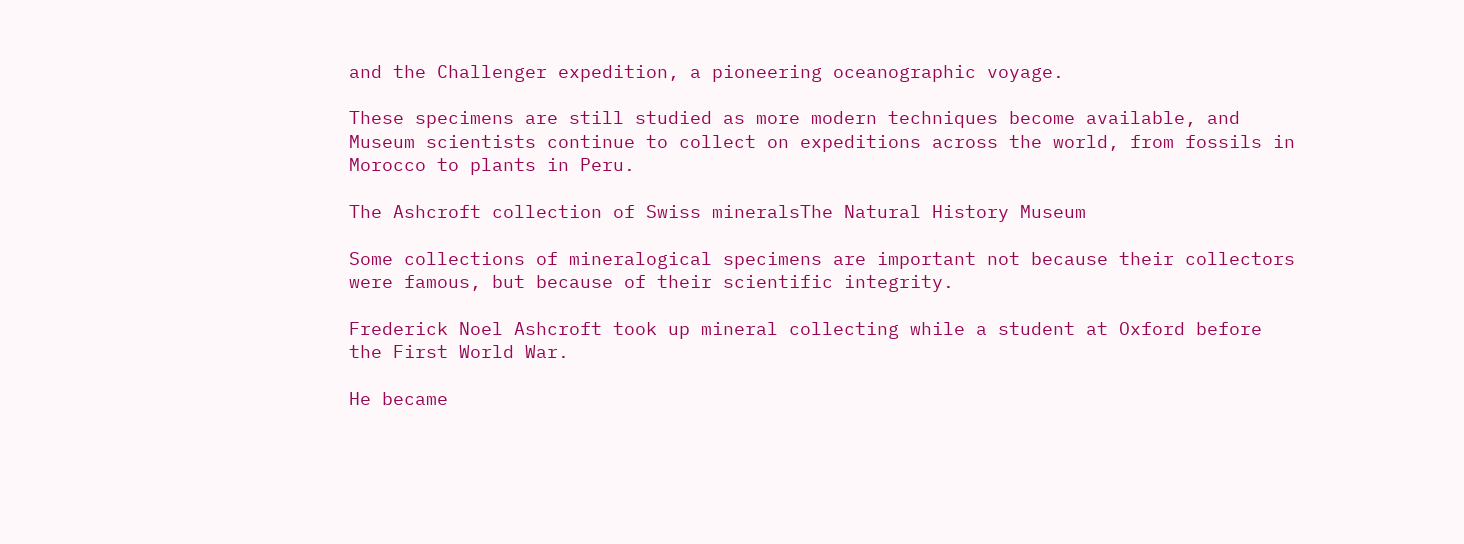and the Challenger expedition, a pioneering oceanographic voyage.

These specimens are still studied as more modern techniques become available, and Museum scientists continue to collect on expeditions across the world, from fossils in Morocco to plants in Peru.

The Ashcroft collection of Swiss mineralsThe Natural History Museum

Some collections of mineralogical specimens are important not because their collectors were famous, but because of their scientific integrity.

Frederick Noel Ashcroft took up mineral collecting while a student at Oxford before the First World War.

He became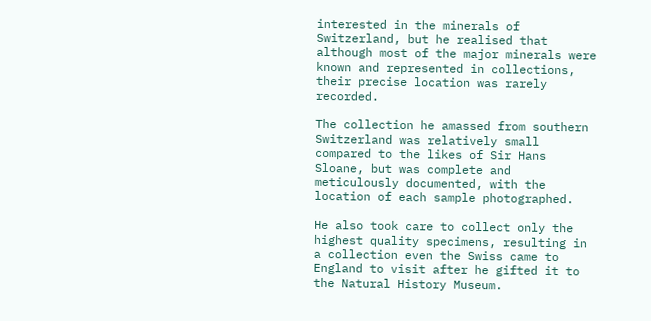interested in the minerals of Switzerland, but he realised that although most of the major minerals were known and represented in collections, their precise location was rarely recorded.

The collection he amassed from southern Switzerland was relatively small compared to the likes of Sir Hans Sloane, but was complete and meticulously documented, with the location of each sample photographed.

He also took care to collect only the highest quality specimens, resulting in a collection even the Swiss came to England to visit after he gifted it to the Natural History Museum.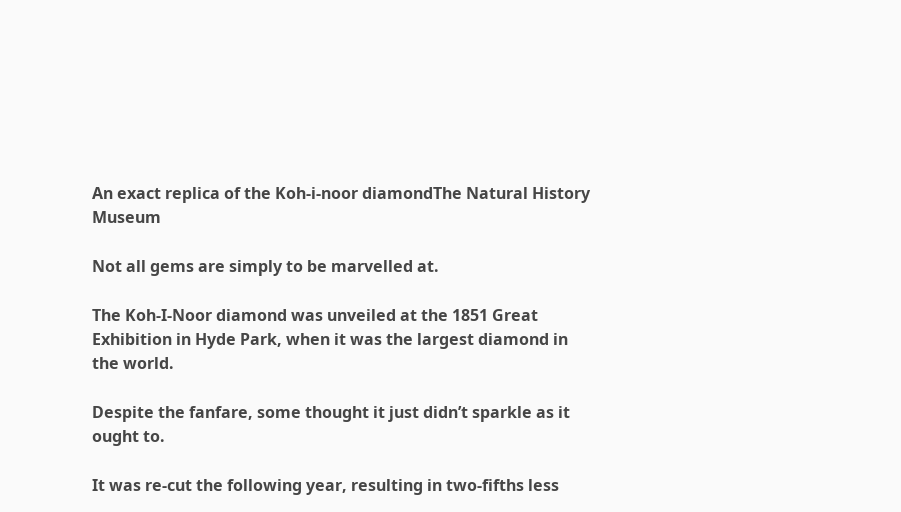An exact replica of the Koh-i-noor diamondThe Natural History Museum

Not all gems are simply to be marvelled at.

The Koh-I-Noor diamond was unveiled at the 1851 Great Exhibition in Hyde Park, when it was the largest diamond in the world.

Despite the fanfare, some thought it just didn’t sparkle as it ought to.

It was re-cut the following year, resulting in two-fifths less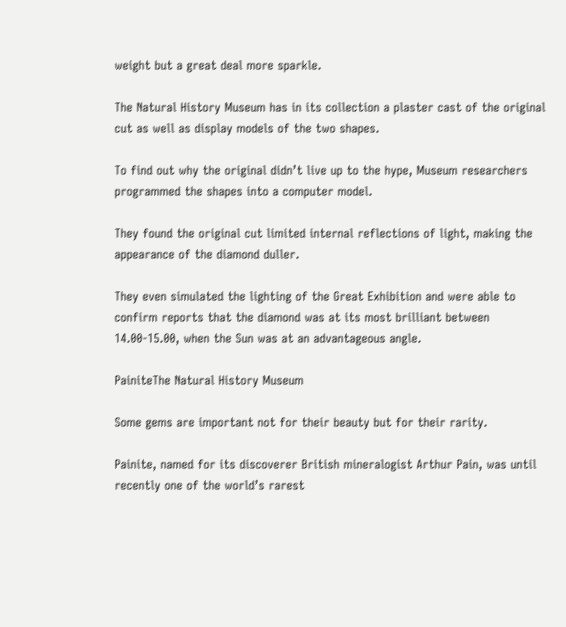weight but a great deal more sparkle.

The Natural History Museum has in its collection a plaster cast of the original cut as well as display models of the two shapes.

To find out why the original didn’t live up to the hype, Museum researchers programmed the shapes into a computer model.

They found the original cut limited internal reflections of light, making the appearance of the diamond duller.

They even simulated the lighting of the Great Exhibition and were able to confirm reports that the diamond was at its most brilliant between 14.00-15.00, when the Sun was at an advantageous angle.

PainiteThe Natural History Museum

Some gems are important not for their beauty but for their rarity.

Painite, named for its discoverer British mineralogist Arthur Pain, was until recently one of the world’s rarest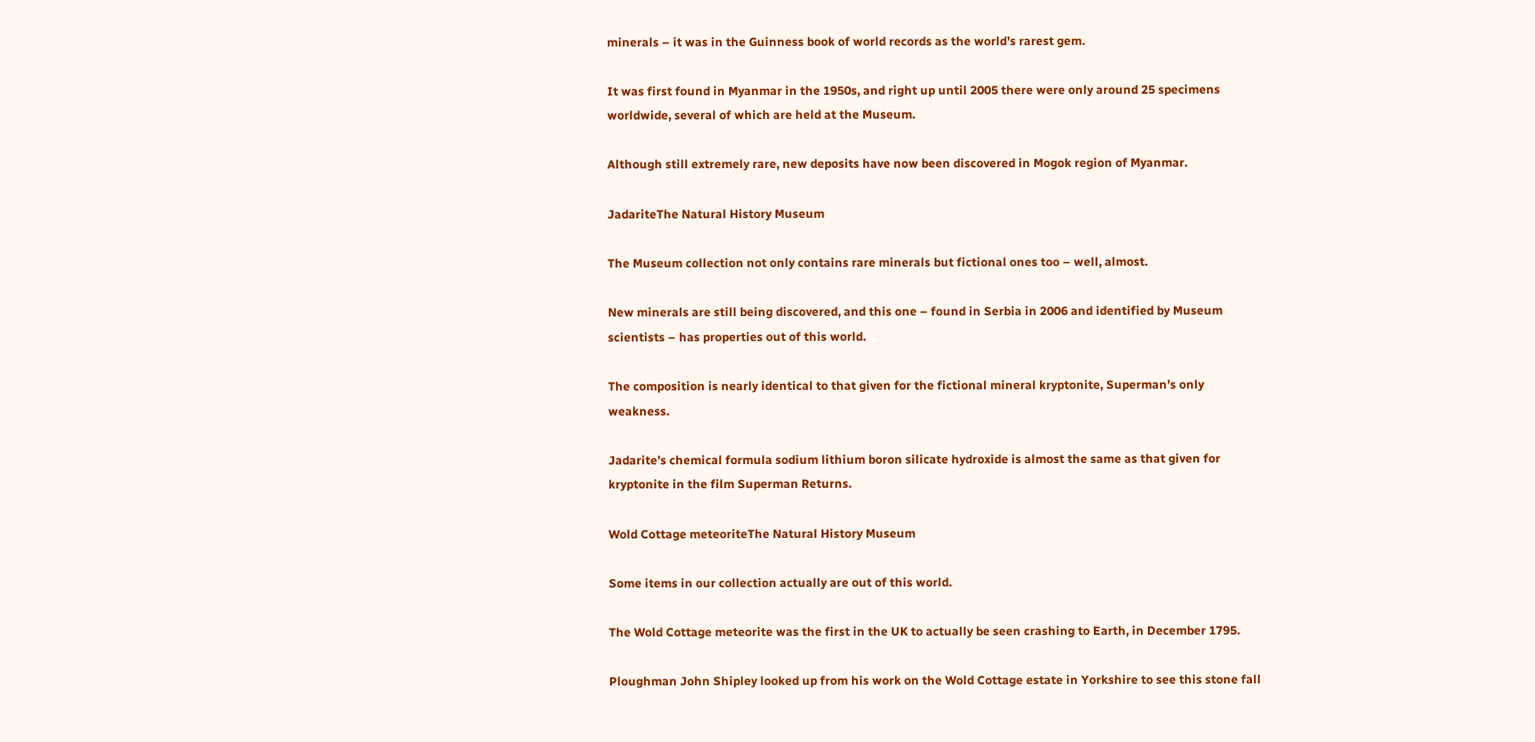minerals – it was in the Guinness book of world records as the world’s rarest gem.

It was first found in Myanmar in the 1950s, and right up until 2005 there were only around 25 specimens worldwide, several of which are held at the Museum.

Although still extremely rare, new deposits have now been discovered in Mogok region of Myanmar.

JadariteThe Natural History Museum

The Museum collection not only contains rare minerals but fictional ones too – well, almost.

New minerals are still being discovered, and this one – found in Serbia in 2006 and identified by Museum scientists – has properties out of this world.

The composition is nearly identical to that given for the fictional mineral kryptonite, Superman’s only weakness.

Jadarite’s chemical formula sodium lithium boron silicate hydroxide is almost the same as that given for kryptonite in the film Superman Returns.

Wold Cottage meteoriteThe Natural History Museum

Some items in our collection actually are out of this world.

The Wold Cottage meteorite was the first in the UK to actually be seen crashing to Earth, in December 1795.

Ploughman John Shipley looked up from his work on the Wold Cottage estate in Yorkshire to see this stone fall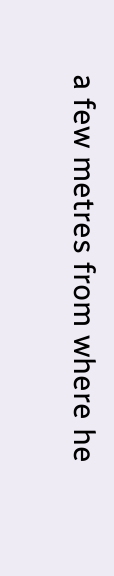a few metres from where he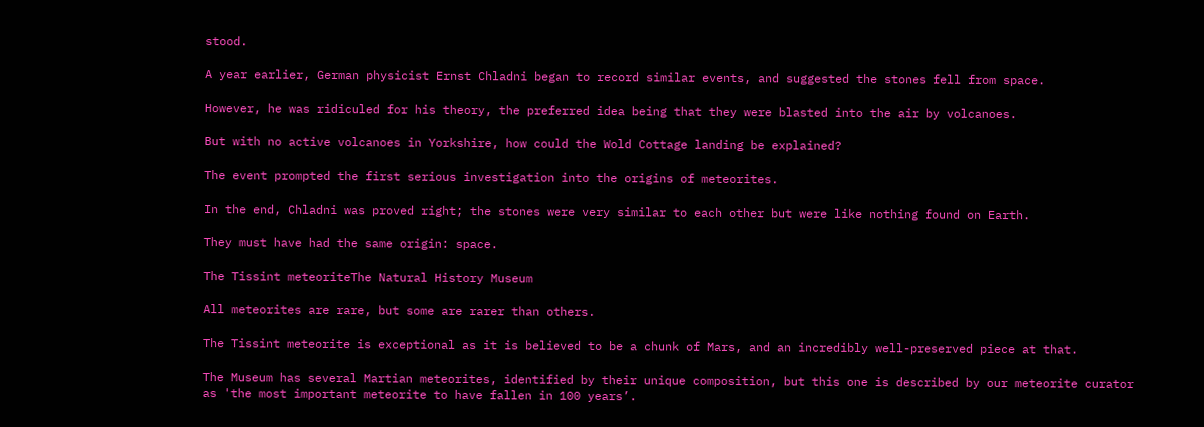stood.

A year earlier, German physicist Ernst Chladni began to record similar events, and suggested the stones fell from space.

However, he was ridiculed for his theory, the preferred idea being that they were blasted into the air by volcanoes.

But with no active volcanoes in Yorkshire, how could the Wold Cottage landing be explained?

The event prompted the first serious investigation into the origins of meteorites.

In the end, Chladni was proved right; the stones were very similar to each other but were like nothing found on Earth.

They must have had the same origin: space.

The Tissint meteoriteThe Natural History Museum

All meteorites are rare, but some are rarer than others.

The Tissint meteorite is exceptional as it is believed to be a chunk of Mars, and an incredibly well-preserved piece at that.

The Museum has several Martian meteorites, identified by their unique composition, but this one is described by our meteorite curator as 'the most important meteorite to have fallen in 100 years’.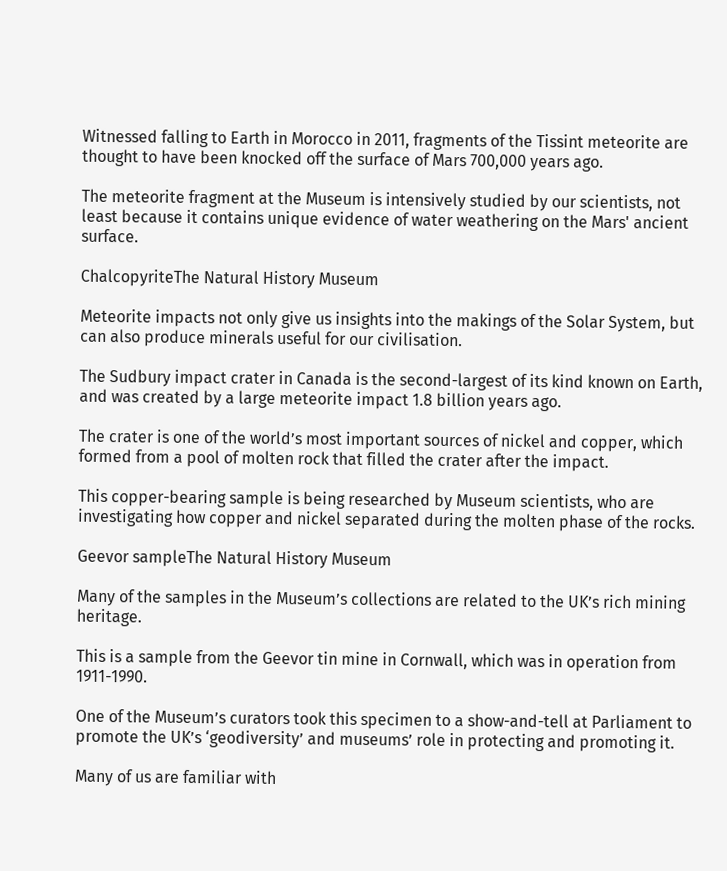Witnessed falling to Earth in Morocco in 2011, fragments of the Tissint meteorite are thought to have been knocked off the surface of Mars 700,000 years ago.

The meteorite fragment at the Museum is intensively studied by our scientists, not least because it contains unique evidence of water weathering on the Mars' ancient surface.

ChalcopyriteThe Natural History Museum

Meteorite impacts not only give us insights into the makings of the Solar System, but can also produce minerals useful for our civilisation.

The Sudbury impact crater in Canada is the second-largest of its kind known on Earth, and was created by a large meteorite impact 1.8 billion years ago.

The crater is one of the world’s most important sources of nickel and copper, which formed from a pool of molten rock that filled the crater after the impact.

This copper-bearing sample is being researched by Museum scientists, who are investigating how copper and nickel separated during the molten phase of the rocks.

Geevor sampleThe Natural History Museum

Many of the samples in the Museum’s collections are related to the UK’s rich mining heritage.

This is a sample from the Geevor tin mine in Cornwall, which was in operation from 1911-1990.

One of the Museum’s curators took this specimen to a show-and-tell at Parliament to promote the UK’s ‘geodiversity’ and museums’ role in protecting and promoting it.

Many of us are familiar with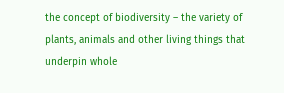the concept of biodiversity – the variety of plants, animals and other living things that underpin whole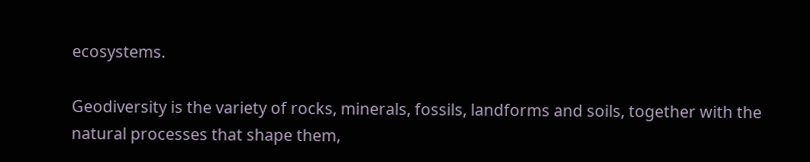ecosystems.

Geodiversity is the variety of rocks, minerals, fossils, landforms and soils, together with the natural processes that shape them,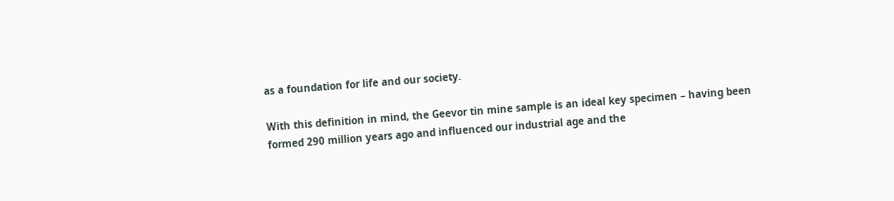as a foundation for life and our society.

With this definition in mind, the Geevor tin mine sample is an ideal key specimen – having been formed 290 million years ago and influenced our industrial age and the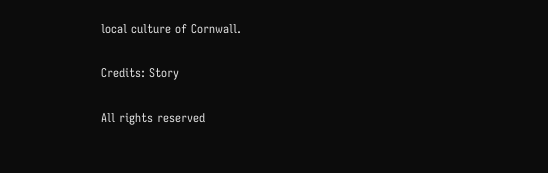local culture of Cornwall.

Credits: Story

All rights reserved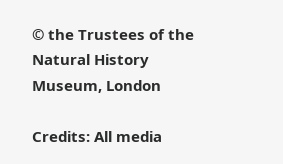© the Trustees of the Natural History Museum, London

Credits: All media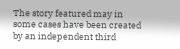The story featured may in some cases have been created by an independent third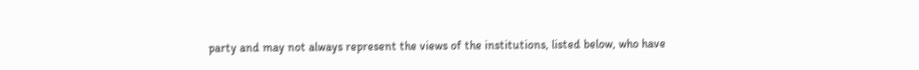party and may not always represent the views of the institutions, listed below, who have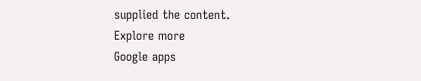supplied the content.
Explore more
Google apps